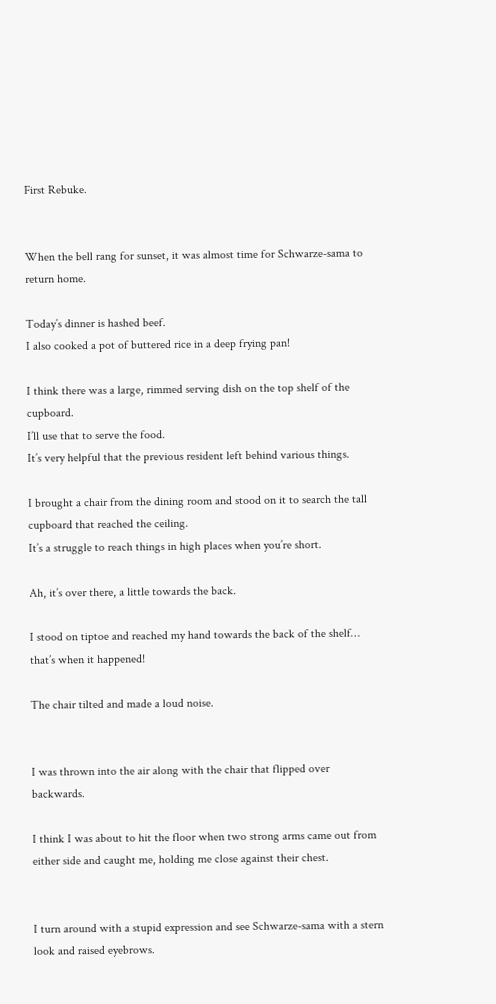First Rebuke.


When the bell rang for sunset, it was almost time for Schwarze-sama to return home.

Today’s dinner is hashed beef.
I also cooked a pot of buttered rice in a deep frying pan!

I think there was a large, rimmed serving dish on the top shelf of the cupboard.
I’ll use that to serve the food.
It’s very helpful that the previous resident left behind various things.

I brought a chair from the dining room and stood on it to search the tall cupboard that reached the ceiling.
It’s a struggle to reach things in high places when you’re short.

Ah, it’s over there, a little towards the back.

I stood on tiptoe and reached my hand towards the back of the shelf… that’s when it happened!

The chair tilted and made a loud noise.


I was thrown into the air along with the chair that flipped over backwards.

I think I was about to hit the floor when two strong arms came out from either side and caught me, holding me close against their chest.


I turn around with a stupid expression and see Schwarze-sama with a stern look and raised eyebrows.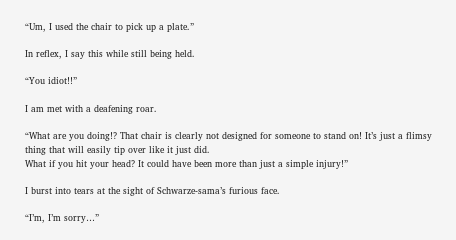“Um, I used the chair to pick up a plate.”

In reflex, I say this while still being held.

“You idiot!!”

I am met with a deafening roar.

“What are you doing!? That chair is clearly not designed for someone to stand on! It’s just a flimsy thing that will easily tip over like it just did.
What if you hit your head? It could have been more than just a simple injury!”

I burst into tears at the sight of Schwarze-sama’s furious face.

“I’m, I’m sorry…”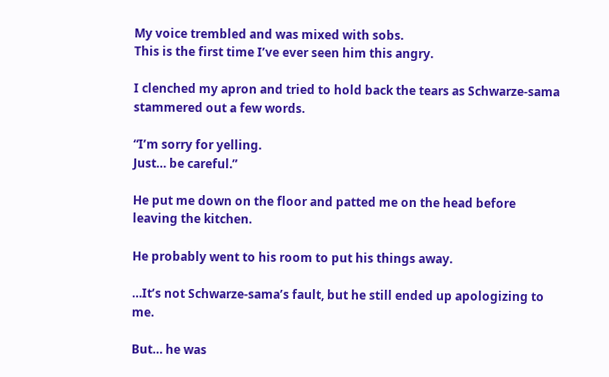My voice trembled and was mixed with sobs.
This is the first time I’ve ever seen him this angry.

I clenched my apron and tried to hold back the tears as Schwarze-sama stammered out a few words.

“I’m sorry for yelling.
Just… be careful.”

He put me down on the floor and patted me on the head before leaving the kitchen.

He probably went to his room to put his things away.

…It’s not Schwarze-sama’s fault, but he still ended up apologizing to me.

But… he was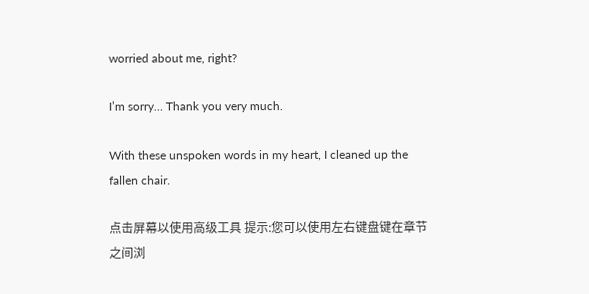worried about me, right?

I’m sorry… Thank you very much.

With these unspoken words in my heart, I cleaned up the fallen chair.

点击屏幕以使用高级工具 提示:您可以使用左右键盘键在章节之间浏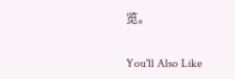览。

You'll Also Like